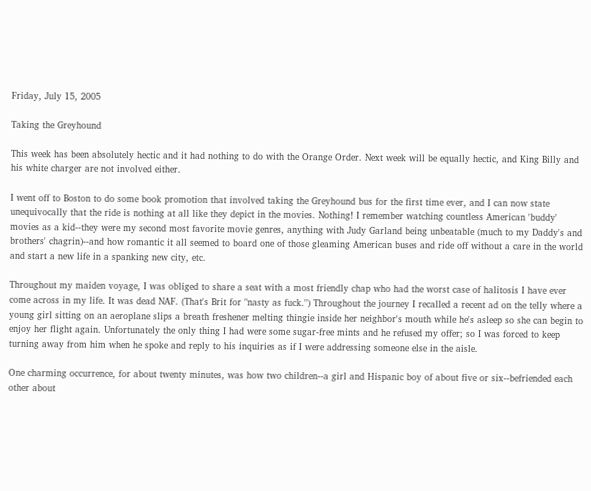Friday, July 15, 2005

Taking the Greyhound

This week has been absolutely hectic and it had nothing to do with the Orange Order. Next week will be equally hectic, and King Billy and his white charger are not involved either.

I went off to Boston to do some book promotion that involved taking the Greyhound bus for the first time ever, and I can now state unequivocally that the ride is nothing at all like they depict in the movies. Nothing! I remember watching countless American 'buddy' movies as a kid--they were my second most favorite movie genres, anything with Judy Garland being unbeatable (much to my Daddy's and brothers' chagrin)--and how romantic it all seemed to board one of those gleaming American buses and ride off without a care in the world and start a new life in a spanking new city, etc.

Throughout my maiden voyage, I was obliged to share a seat with a most friendly chap who had the worst case of halitosis I have ever come across in my life. It was dead NAF. (That's Brit for "nasty as fuck.") Throughout the journey I recalled a recent ad on the telly where a young girl sitting on an aeroplane slips a breath freshener melting thingie inside her neighbor's mouth while he's asleep so she can begin to enjoy her flight again. Unfortunately the only thing I had were some sugar-free mints and he refused my offer; so I was forced to keep turning away from him when he spoke and reply to his inquiries as if I were addressing someone else in the aisle.

One charming occurrence, for about twenty minutes, was how two children--a girl and Hispanic boy of about five or six--befriended each other about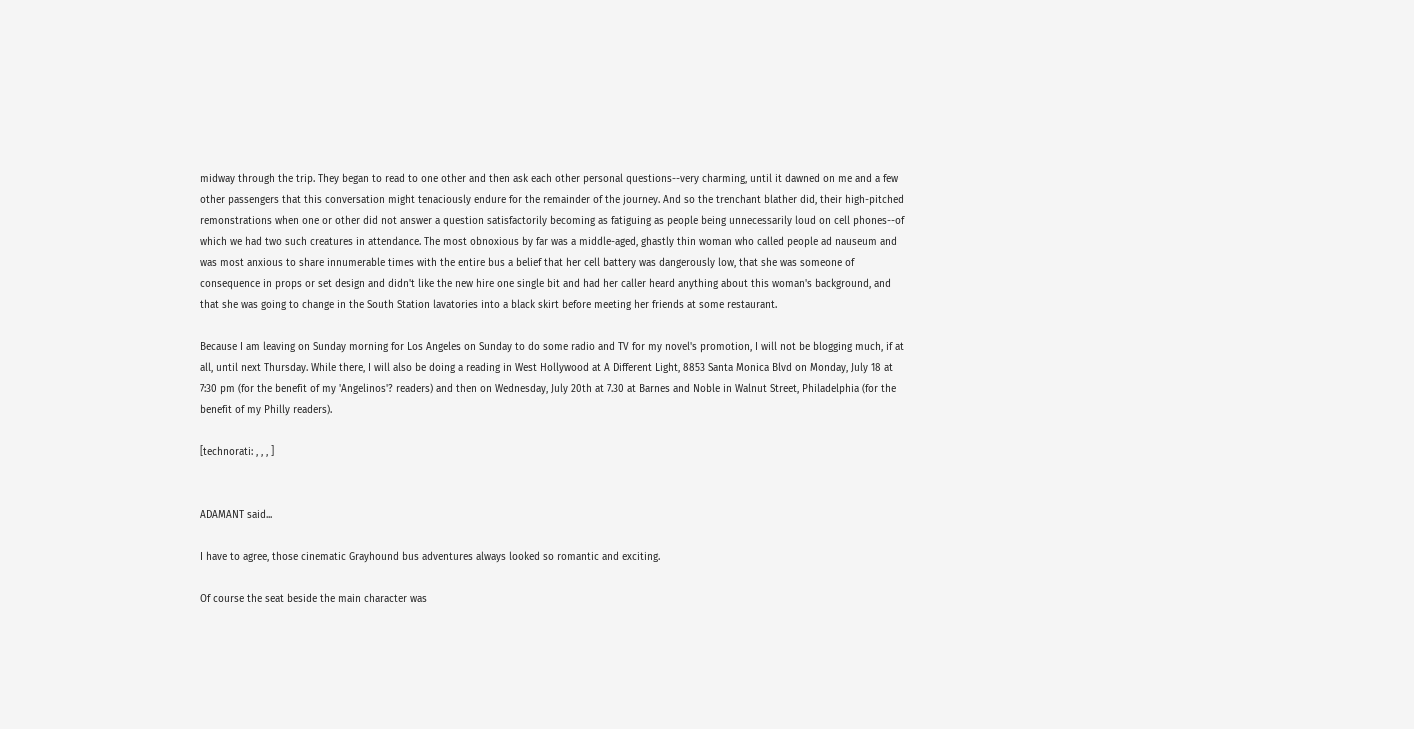midway through the trip. They began to read to one other and then ask each other personal questions--very charming, until it dawned on me and a few other passengers that this conversation might tenaciously endure for the remainder of the journey. And so the trenchant blather did, their high-pitched remonstrations when one or other did not answer a question satisfactorily becoming as fatiguing as people being unnecessarily loud on cell phones--of which we had two such creatures in attendance. The most obnoxious by far was a middle-aged, ghastly thin woman who called people ad nauseum and was most anxious to share innumerable times with the entire bus a belief that her cell battery was dangerously low, that she was someone of consequence in props or set design and didn't like the new hire one single bit and had her caller heard anything about this woman's background, and that she was going to change in the South Station lavatories into a black skirt before meeting her friends at some restaurant.

Because I am leaving on Sunday morning for Los Angeles on Sunday to do some radio and TV for my novel's promotion, I will not be blogging much, if at all, until next Thursday. While there, I will also be doing a reading in West Hollywood at A Different Light, 8853 Santa Monica Blvd on Monday, July 18 at 7:30 pm (for the benefit of my 'Angelinos'? readers) and then on Wednesday, July 20th at 7.30 at Barnes and Noble in Walnut Street, Philadelphia (for the benefit of my Philly readers).

[technorati: , , , ]


ADAMANT said...

I have to agree, those cinematic Grayhound bus adventures always looked so romantic and exciting.

Of course the seat beside the main character was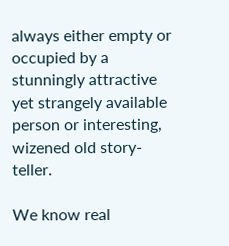always either empty or occupied by a stunningly attractive yet strangely available person or interesting, wizened old story-teller.

We know real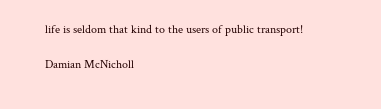life is seldom that kind to the users of public transport!

Damian McNicholl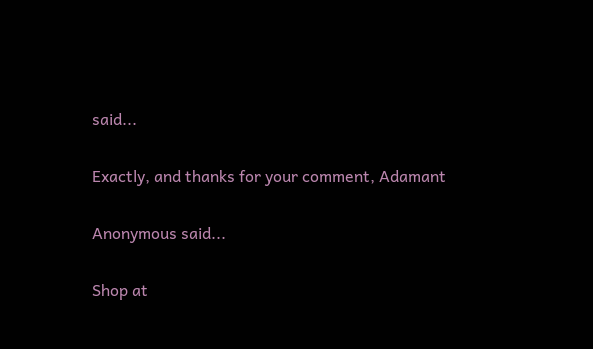said...

Exactly, and thanks for your comment, Adamant

Anonymous said...

Shop at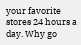your favorite stores 24 hours a day. Why go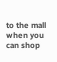to the mall when you can shop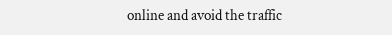online and avoid the traffic